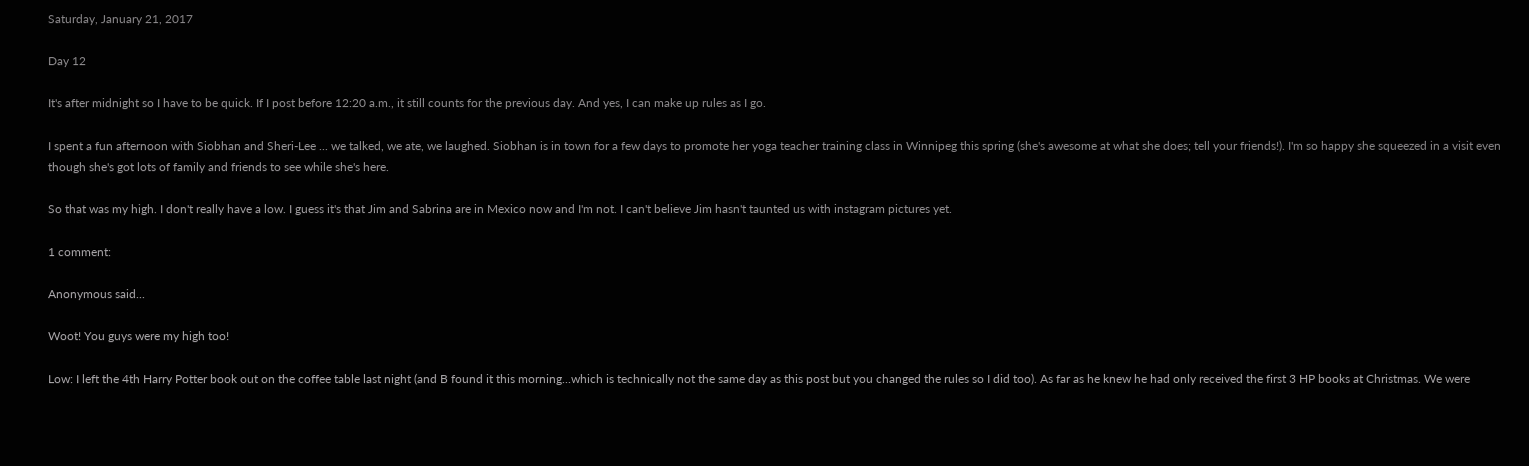Saturday, January 21, 2017

Day 12

It's after midnight so I have to be quick. If I post before 12:20 a.m., it still counts for the previous day. And yes, I can make up rules as I go.

I spent a fun afternoon with Siobhan and Sheri-Lee ... we talked, we ate, we laughed. Siobhan is in town for a few days to promote her yoga teacher training class in Winnipeg this spring (she's awesome at what she does; tell your friends!). I'm so happy she squeezed in a visit even though she's got lots of family and friends to see while she's here.

So that was my high. I don't really have a low. I guess it's that Jim and Sabrina are in Mexico now and I'm not. I can't believe Jim hasn't taunted us with instagram pictures yet.

1 comment:

Anonymous said...

Woot! You guys were my high too!

Low: I left the 4th Harry Potter book out on the coffee table last night (and B found it this morning...which is technically not the same day as this post but you changed the rules so I did too). As far as he knew he had only received the first 3 HP books at Christmas. We were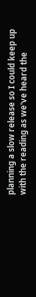planning a slow release so I could keep up with the reading as we've heard the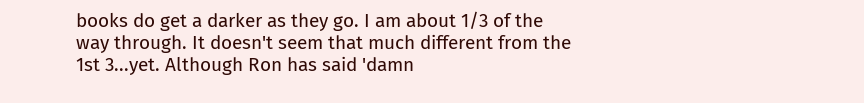books do get a darker as they go. I am about 1/3 of the way through. It doesn't seem that much different from the 1st 3...yet. Although Ron has said 'damn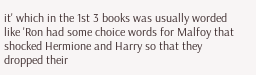it' which in the 1st 3 books was usually worded like 'Ron had some choice words for Malfoy that shocked Hermione and Harry so that they dropped their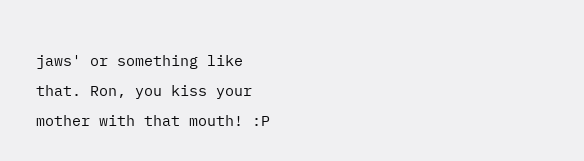jaws' or something like that. Ron, you kiss your mother with that mouth! :P